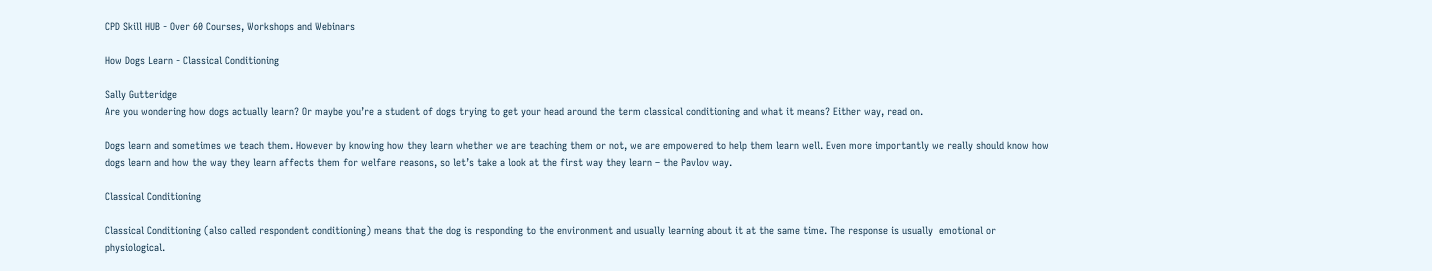CPD Skill HUB - Over 60 Courses, Workshops and Webinars

How Dogs Learn - Classical Conditioning

Sally Gutteridge
Are you wondering how dogs actually learn? Or maybe you’re a student of dogs trying to get your head around the term classical conditioning and what it means? Either way, read on.

Dogs learn and sometimes we teach them. However by knowing how they learn whether we are teaching them or not, we are empowered to help them learn well. Even more importantly we really should know how dogs learn and how the way they learn affects them for welfare reasons, so let’s take a look at the first way they learn – the Pavlov way.

Classical Conditioning

Classical Conditioning (also called respondent conditioning) means that the dog is responding to the environment and usually learning about it at the same time. The response is usually  emotional or physiological.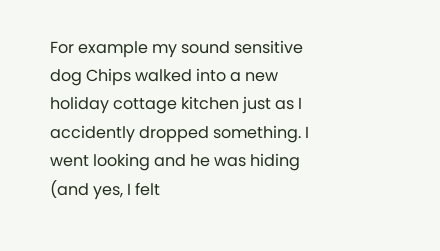For example my sound sensitive dog Chips walked into a new holiday cottage kitchen just as I accidently dropped something. I went looking and he was hiding (and yes, I felt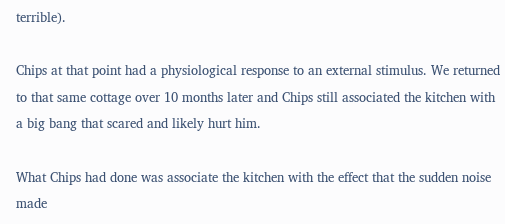terrible).

Chips at that point had a physiological response to an external stimulus. We returned to that same cottage over 10 months later and Chips still associated the kitchen with a big bang that scared and likely hurt him.

What Chips had done was associate the kitchen with the effect that the sudden noise made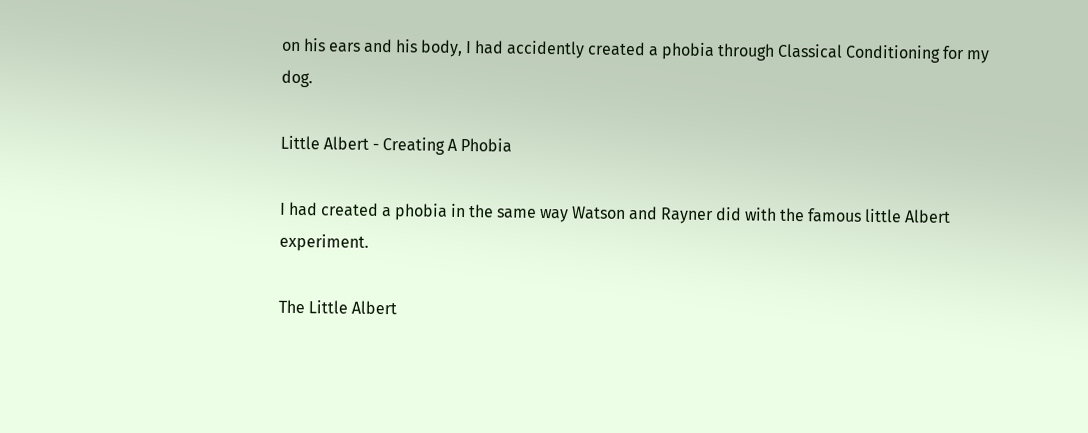on his ears and his body, I had accidently created a phobia through Classical Conditioning for my dog.

Little Albert - Creating A Phobia

I had created a phobia in the same way Watson and Rayner did with the famous little Albert experiment.

The Little Albert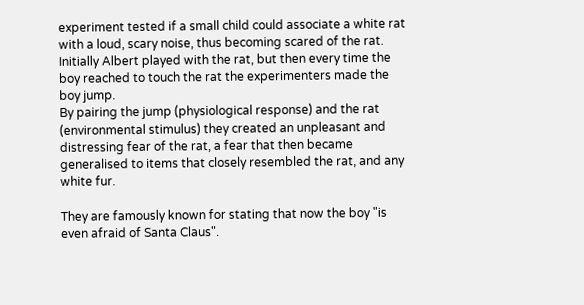experiment tested if a small child could associate a white rat with a loud, scary noise, thus becoming scared of the rat. Initially Albert played with the rat, but then every time the boy reached to touch the rat the experimenters made the boy jump.
By pairing the jump (physiological response) and the rat (environmental stimulus) they created an unpleasant and distressing fear of the rat, a fear that then became generalised to items that closely resembled the rat, and any white fur.

They are famously known for stating that now the boy "is even afraid of Santa Claus".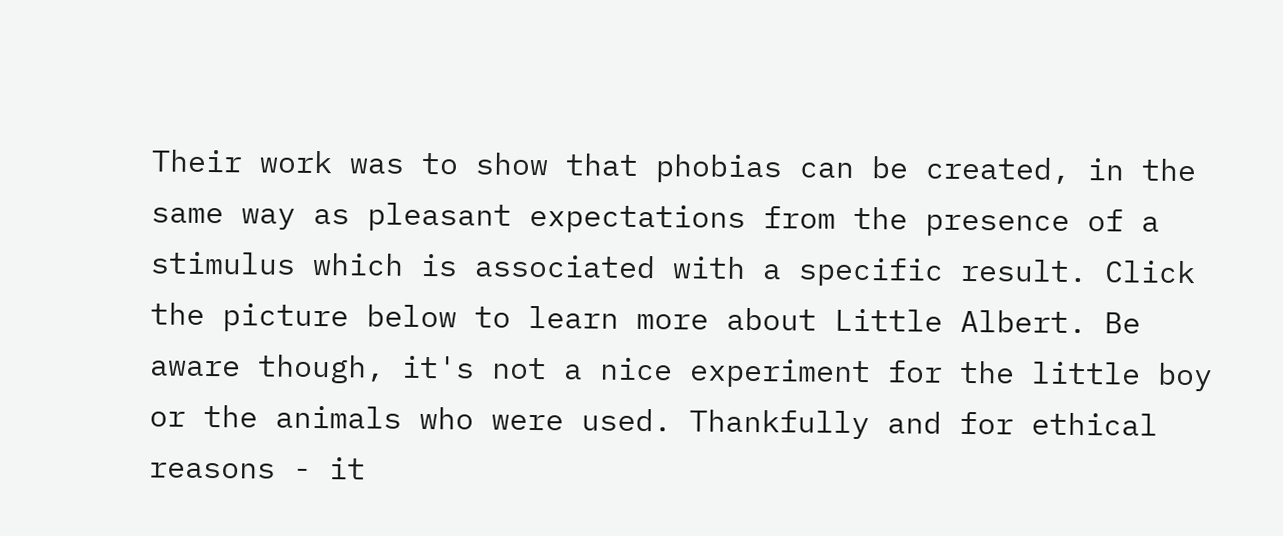Their work was to show that phobias can be created, in the same way as pleasant expectations from the presence of a stimulus which is associated with a specific result. Click the picture below to learn more about Little Albert. Be aware though, it's not a nice experiment for the little boy or the animals who were used. Thankfully and for ethical reasons - it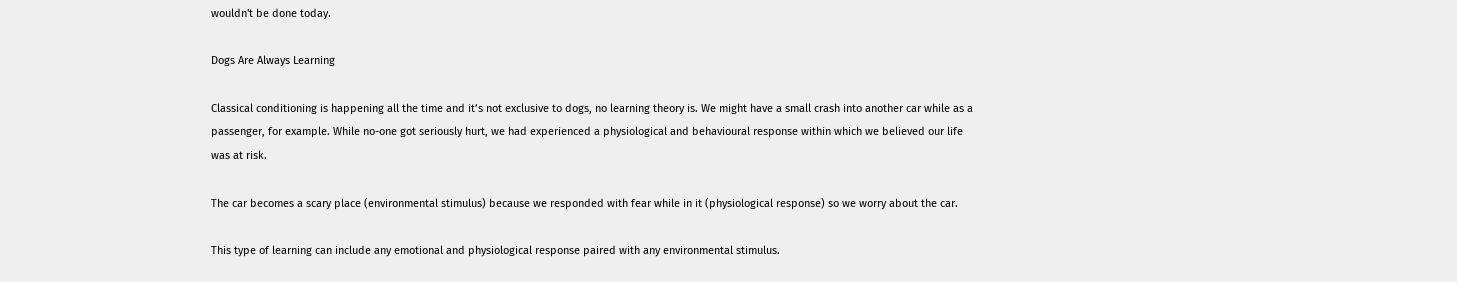wouldn't be done today.

Dogs Are Always Learning

Classical conditioning is happening all the time and it’s not exclusive to dogs, no learning theory is. We might have a small crash into another car while as a passenger, for example. While no-one got seriously hurt, we had experienced a physiological and behavioural response within which we believed our life was at risk.

The car becomes a scary place (environmental stimulus) because we responded with fear while in it (physiological response) so we worry about the car.

This type of learning can include any emotional and physiological response paired with any environmental stimulus.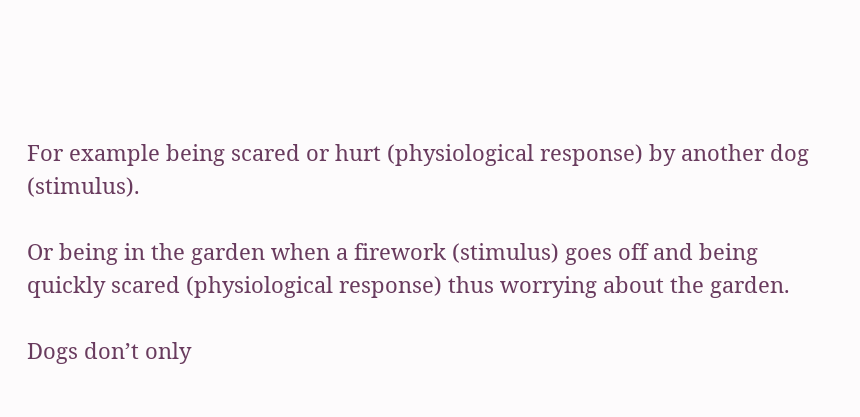For example being scared or hurt (physiological response) by another dog (stimulus).

Or being in the garden when a firework (stimulus) goes off and being quickly scared (physiological response) thus worrying about the garden.

Dogs don’t only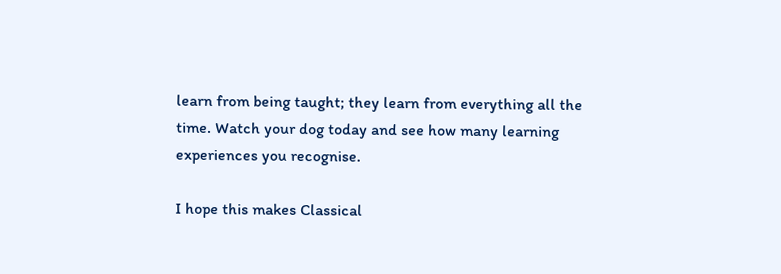learn from being taught; they learn from everything all the time. Watch your dog today and see how many learning experiences you recognise.

I hope this makes Classical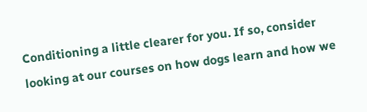Conditioning a little clearer for you. If so, consider looking at our courses on how dogs learn and how we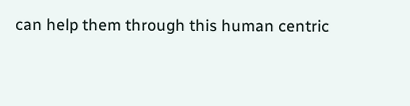can help them through this human centric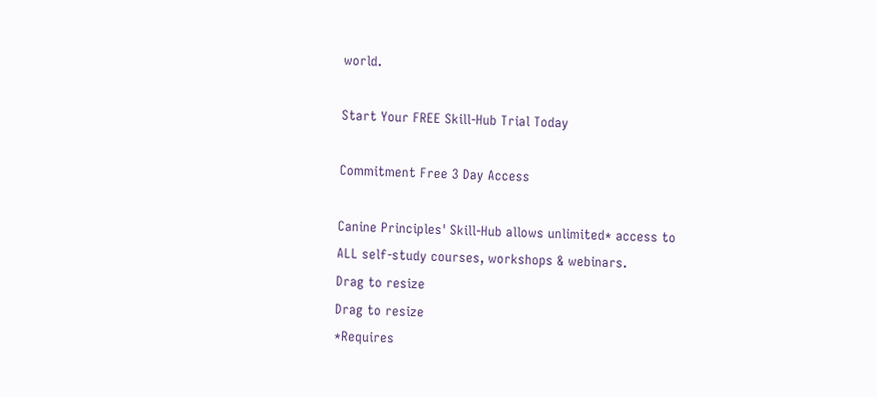world.

Start Your FREE Skill-Hub Trial Today

Commitment Free 3 Day Access

Canine Principles' Skill-Hub allows unlimited* access to ALL self-study courses, workshops & webinars.
Drag to resize
Drag to resize
*Requires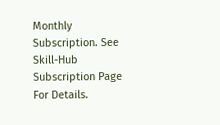Monthly Subscription. See Skill-Hub Subscription Page For Details.